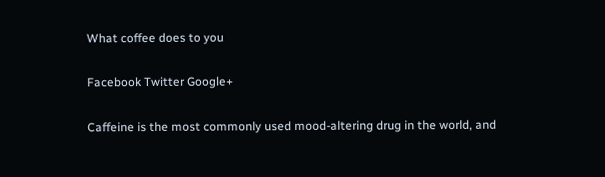What coffee does to you

Facebook Twitter Google+

Caffeine is the most commonly used mood-altering drug in the world, and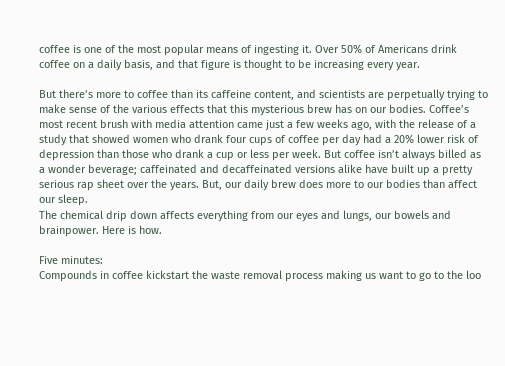coffee is one of the most popular means of ingesting it. Over 50% of Americans drink coffee on a daily basis, and that figure is thought to be increasing every year.

But there’s more to coffee than its caffeine content, and scientists are perpetually trying to make sense of the various effects that this mysterious brew has on our bodies. Coffee’s most recent brush with media attention came just a few weeks ago, with the release of a study that showed women who drank four cups of coffee per day had a 20% lower risk of depression than those who drank a cup or less per week. But coffee isn’t always billed as a wonder beverage; caffeinated and decaffeinated versions alike have built up a pretty serious rap sheet over the years. But, our daily brew does more to our bodies than affect our sleep.
The chemical drip down affects everything from our eyes and lungs, our bowels and brainpower. Here is how.

Five minutes:
Compounds in coffee kickstart the waste removal process making us want to go to the loo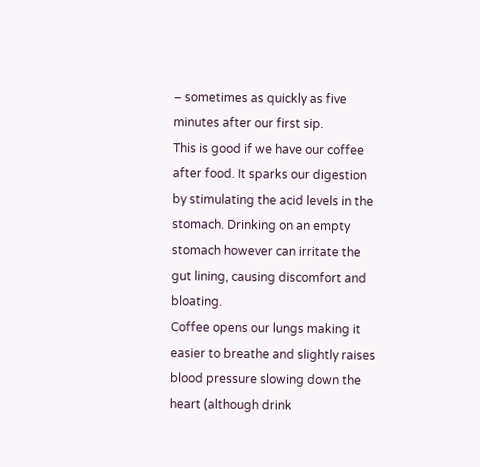– sometimes as quickly as five minutes after our first sip.
This is good if we have our coffee after food. It sparks our digestion by stimulating the acid levels in the stomach. Drinking on an empty stomach however can irritate the gut lining, causing discomfort and bloating.
Coffee opens our lungs making it easier to breathe and slightly raises blood pressure slowing down the heart (although drink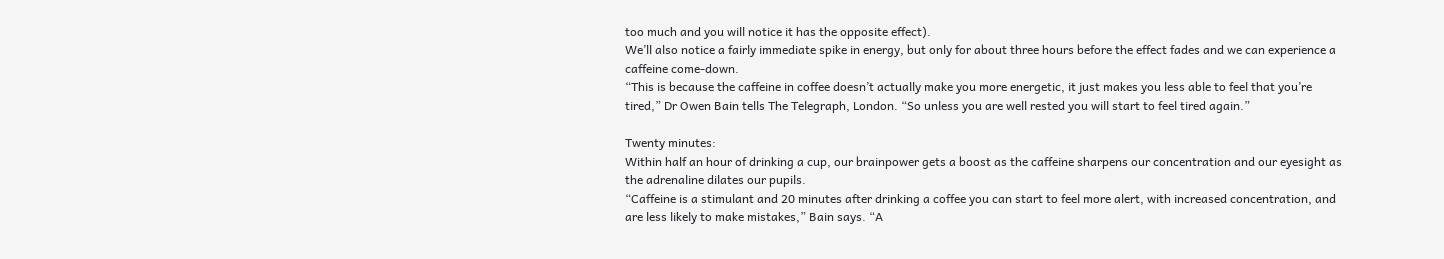too much and you will notice it has the opposite effect).
We’ll also notice a fairly immediate spike in energy, but only for about three hours before the effect fades and we can experience a caffeine come-down.
“This is because the caffeine in coffee doesn’t actually make you more energetic, it just makes you less able to feel that you’re tired,” Dr Owen Bain tells The Telegraph, London. “So unless you are well rested you will start to feel tired again.”

Twenty minutes:
Within half an hour of drinking a cup, our brainpower gets a boost as the caffeine sharpens our concentration and our eyesight as the adrenaline dilates our pupils.
“Caffeine is a stimulant and 20 minutes after drinking a coffee you can start to feel more alert, with increased concentration, and are less likely to make mistakes,” Bain says. “A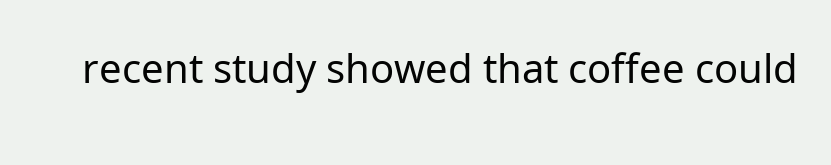recent study showed that coffee could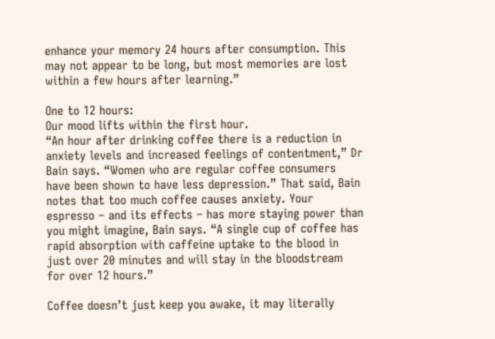enhance your memory 24 hours after consumption. This may not appear to be long, but most memories are lost within a few hours after learning.”

One to 12 hours:
Our mood lifts within the first hour.
“An hour after drinking coffee there is a reduction in anxiety levels and increased feelings of contentment,” Dr Bain says. “Women who are regular coffee consumers have been shown to have less depression.” That said, Bain notes that too much coffee causes anxiety. Your espresso – and its effects – has more staying power than you might imagine, Bain says. “A single cup of coffee has rapid absorption with caffeine uptake to the blood in just over 20 minutes and will stay in the bloodstream for over 12 hours.”

Coffee doesn’t just keep you awake, it may literally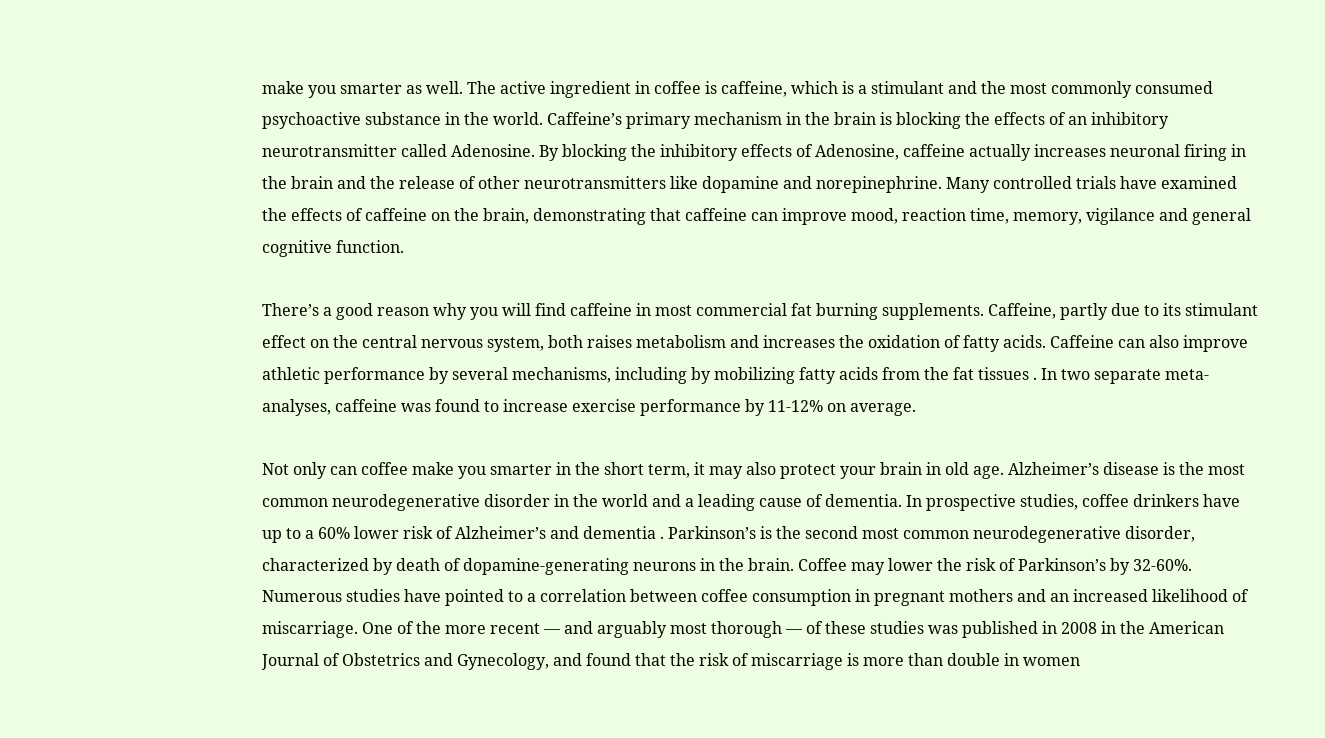make you smarter as well. The active ingredient in coffee is caffeine, which is a stimulant and the most commonly consumed psychoactive substance in the world. Caffeine’s primary mechanism in the brain is blocking the effects of an inhibitory neurotransmitter called Adenosine. By blocking the inhibitory effects of Adenosine, caffeine actually increases neuronal firing in the brain and the release of other neurotransmitters like dopamine and norepinephrine. Many controlled trials have examined the effects of caffeine on the brain, demonstrating that caffeine can improve mood, reaction time, memory, vigilance and general cognitive function.

There’s a good reason why you will find caffeine in most commercial fat burning supplements. Caffeine, partly due to its stimulant effect on the central nervous system, both raises metabolism and increases the oxidation of fatty acids. Caffeine can also improve athletic performance by several mechanisms, including by mobilizing fatty acids from the fat tissues . In two separate meta-analyses, caffeine was found to increase exercise performance by 11-12% on average.

Not only can coffee make you smarter in the short term, it may also protect your brain in old age. Alzheimer’s disease is the most common neurodegenerative disorder in the world and a leading cause of dementia. In prospective studies, coffee drinkers have up to a 60% lower risk of Alzheimer’s and dementia . Parkinson’s is the second most common neurodegenerative disorder, characterized by death of dopamine-generating neurons in the brain. Coffee may lower the risk of Parkinson’s by 32-60%.
Numerous studies have pointed to a correlation between coffee consumption in pregnant mothers and an increased likelihood of miscarriage. One of the more recent — and arguably most thorough — of these studies was published in 2008 in the American Journal of Obstetrics and Gynecology, and found that the risk of miscarriage is more than double in women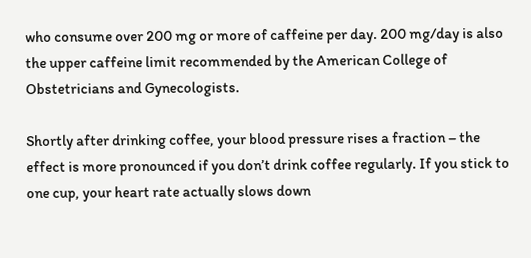who consume over 200 mg or more of caffeine per day. 200 mg/day is also the upper caffeine limit recommended by the American College of Obstetricians and Gynecologists.

Shortly after drinking coffee, your blood pressure rises a fraction – the effect is more pronounced if you don’t drink coffee regularly. If you stick to one cup, your heart rate actually slows down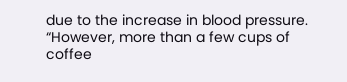due to the increase in blood pressure. “However, more than a few cups of coffee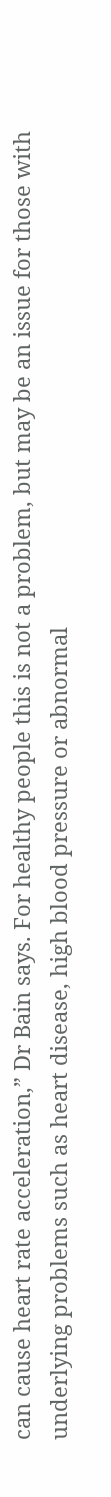can cause heart rate acceleration,” Dr Bain says. For healthy people this is not a problem, but may be an issue for those with underlying problems such as heart disease, high blood pressure or abnormal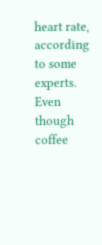heart rate, according to some experts.
Even though coffee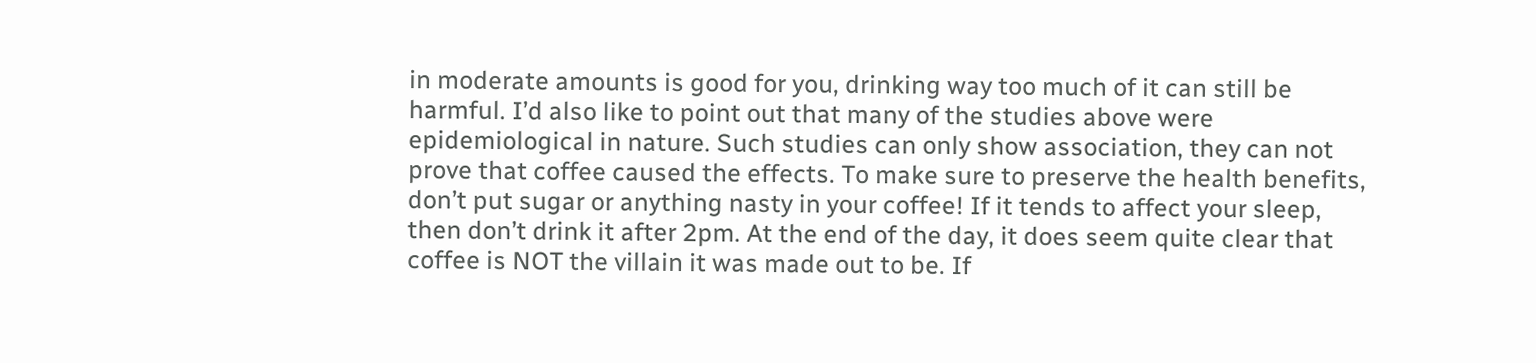in moderate amounts is good for you, drinking way too much of it can still be harmful. I’d also like to point out that many of the studies above were epidemiological in nature. Such studies can only show association, they can not prove that coffee caused the effects. To make sure to preserve the health benefits, don’t put sugar or anything nasty in your coffee! If it tends to affect your sleep, then don’t drink it after 2pm. At the end of the day, it does seem quite clear that coffee is NOT the villain it was made out to be. If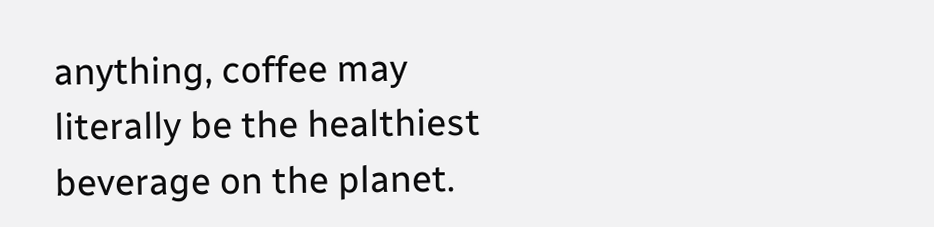anything, coffee may literally be the healthiest beverage on the planet.